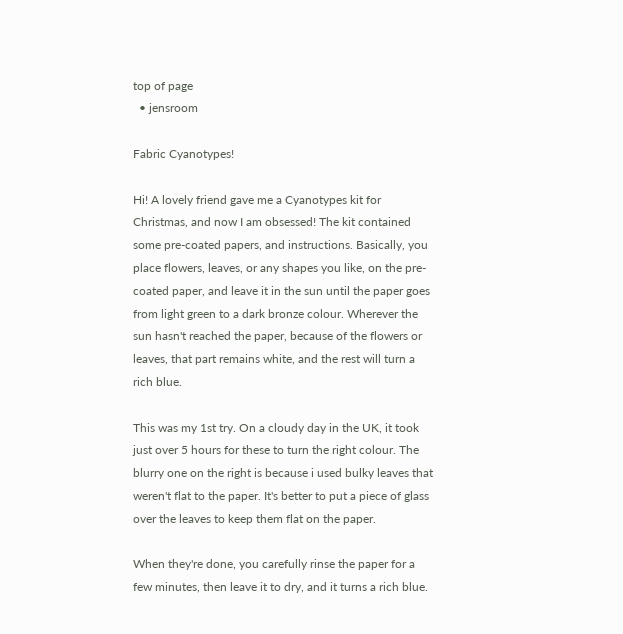top of page
  • jensroom

Fabric Cyanotypes!

Hi! A lovely friend gave me a Cyanotypes kit for Christmas, and now I am obsessed! The kit contained some pre-coated papers, and instructions. Basically, you place flowers, leaves, or any shapes you like, on the pre-coated paper, and leave it in the sun until the paper goes from light green to a dark bronze colour. Wherever the sun hasn't reached the paper, because of the flowers or leaves, that part remains white, and the rest will turn a rich blue.

This was my 1st try. On a cloudy day in the UK, it took just over 5 hours for these to turn the right colour. The blurry one on the right is because i used bulky leaves that weren't flat to the paper. It's better to put a piece of glass over the leaves to keep them flat on the paper.

When they're done, you carefully rinse the paper for a few minutes, then leave it to dry, and it turns a rich blue.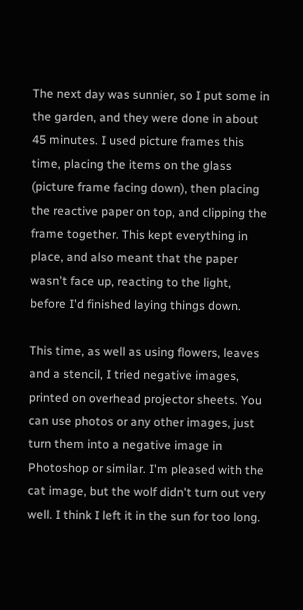The next day was sunnier, so I put some in the garden, and they were done in about 45 minutes. I used picture frames this time, placing the items on the glass (picture frame facing down), then placing the reactive paper on top, and clipping the frame together. This kept everything in place, and also meant that the paper wasn't face up, reacting to the light, before I'd finished laying things down.

This time, as well as using flowers, leaves and a stencil, I tried negative images, printed on overhead projector sheets. You can use photos or any other images, just turn them into a negative image in Photoshop or similar. I'm pleased with the cat image, but the wolf didn't turn out very well. I think I left it in the sun for too long.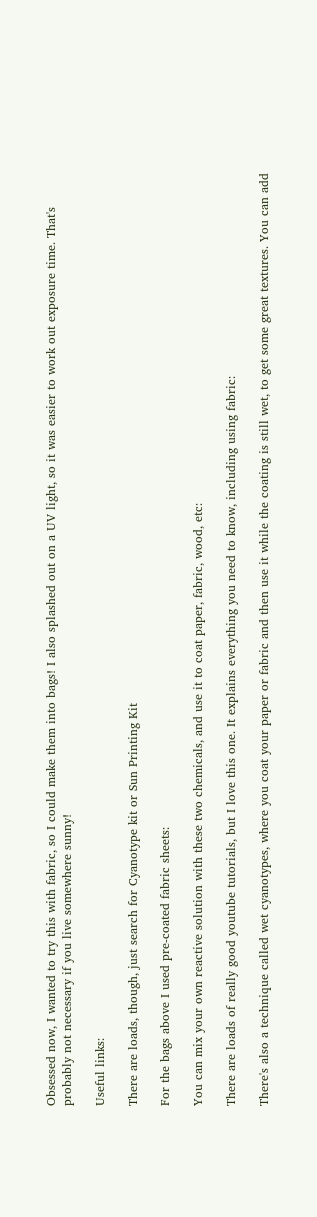Obsessed now, I wanted to try this with fabric, so I could make them into bags! I also splashed out on a UV light, so it was easier to work out exposure time. That's probably not necessary if you live somewhere sunny!

Useful links:

There are loads, though, just search for Cyanotype kit or Sun Printing Kit

For the bags above I used pre-coated fabric sheets:

You can mix your own reactive solution with these two chemicals, and use it to coat paper, fabric, wood, etc:

There are loads of really good youtube tutorials, but I love this one. It explains everything you need to know, including using fabric:

There's also a technique called wet cyanotypes, where you coat your paper or fabric and then use it while the coating is still wet, to get some great textures. You can add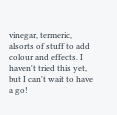vinegar, termeric, alsorts of stuff to add colour and effects. I haven't tried this yet, but I can't wait to have a go!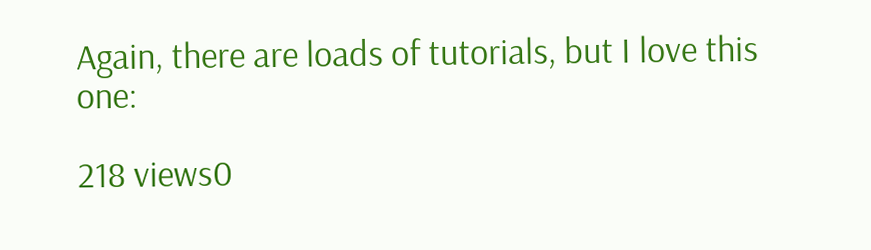Again, there are loads of tutorials, but I love this one:

218 views0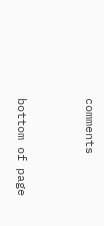comments


bottom of page